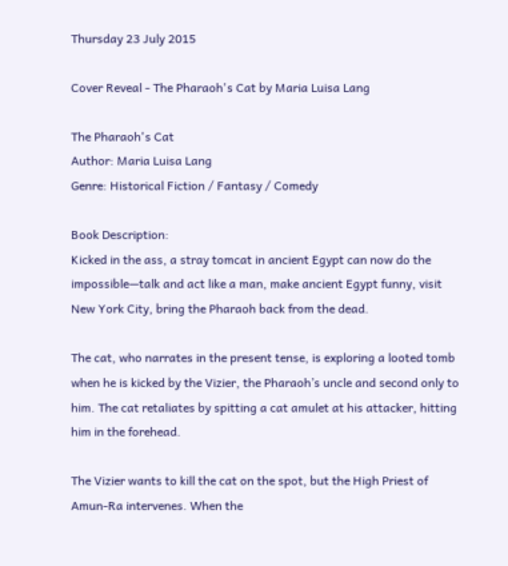Thursday 23 July 2015

Cover Reveal - The Pharaoh's Cat by Maria Luisa Lang

The Pharaoh's Cat
Author: Maria Luisa Lang
Genre: Historical Fiction / Fantasy / Comedy

Book Description:
Kicked in the ass, a stray tomcat in ancient Egypt can now do the impossible—talk and act like a man, make ancient Egypt funny, visit New York City, bring the Pharaoh back from the dead.

The cat, who narrates in the present tense, is exploring a looted tomb when he is kicked by the Vizier, the Pharaoh’s uncle and second only to him. The cat retaliates by spitting a cat amulet at his attacker, hitting him in the forehead.

The Vizier wants to kill the cat on the spot, but the High Priest of Amun-Ra intervenes. When the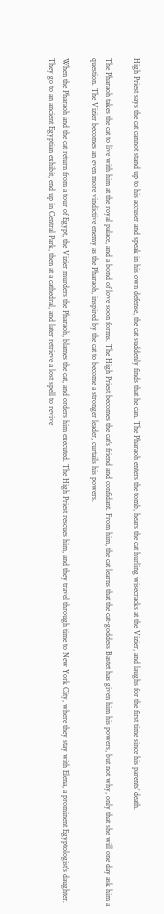High Priest says the cat cannot stand up to his accuser and speak in his own defense, the cat suddenly finds that he can. The Pharaoh enters the tomb, hears the cat hurling wisecracks at the Vizier, and laughs for the first time since his parents’ death.

The Pharaoh takes the cat to live with him at the royal palace, and a bond of love soon forms. The High Priest becomes the cat’s friend and confidant. From him, the cat learns that the cat-goddess Bastet has given him his powers, but not why, only that she will one day ask him a question. The Vizier becomes an even more vindictive enemy as the Pharaoh, inspired by the cat to become a stronger leader, curtails his powers.

When the Pharaoh and the cat return from a tour of Egypt, the Vizier murders the Pharaoh, blames the cat, and orders him executed. The High Priest rescues him, and they travel through time to New York City, where they stay with Elena, a prominent Egyptologist’s daughter. They go to an ancient Egyptian exhibit, end up in Central Park, then at a cathedral, and later retrieve a lost spell to revive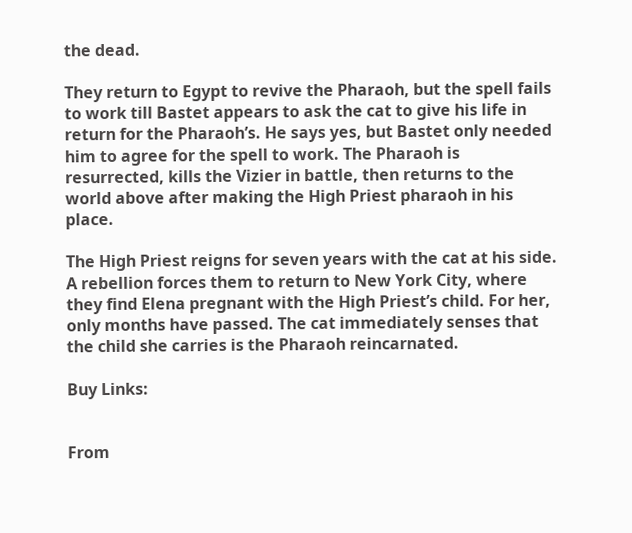the dead.

They return to Egypt to revive the Pharaoh, but the spell fails to work till Bastet appears to ask the cat to give his life in return for the Pharaoh’s. He says yes, but Bastet only needed him to agree for the spell to work. The Pharaoh is resurrected, kills the Vizier in battle, then returns to the world above after making the High Priest pharaoh in his place.

The High Priest reigns for seven years with the cat at his side. A rebellion forces them to return to New York City, where they find Elena pregnant with the High Priest’s child. For her, only months have passed. The cat immediately senses that the child she carries is the Pharaoh reincarnated.

Buy Links:


From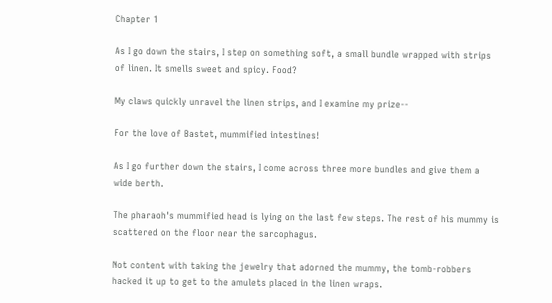Chapter 1

As I go down the stairs, I step on something soft, a small bundle wrapped with strips of linen. It smells sweet and spicy. Food?

My claws quickly unravel the linen strips, and I examine my prize--

For the love of Bastet, mummified intestines!

As I go further down the stairs, I come across three more bundles and give them a wide berth.

The pharaoh's mummified head is lying on the last few steps. The rest of his mummy is scattered on the floor near the sarcophagus.

Not content with taking the jewelry that adorned the mummy, the tomb-robbers hacked it up to get to the amulets placed in the linen wraps.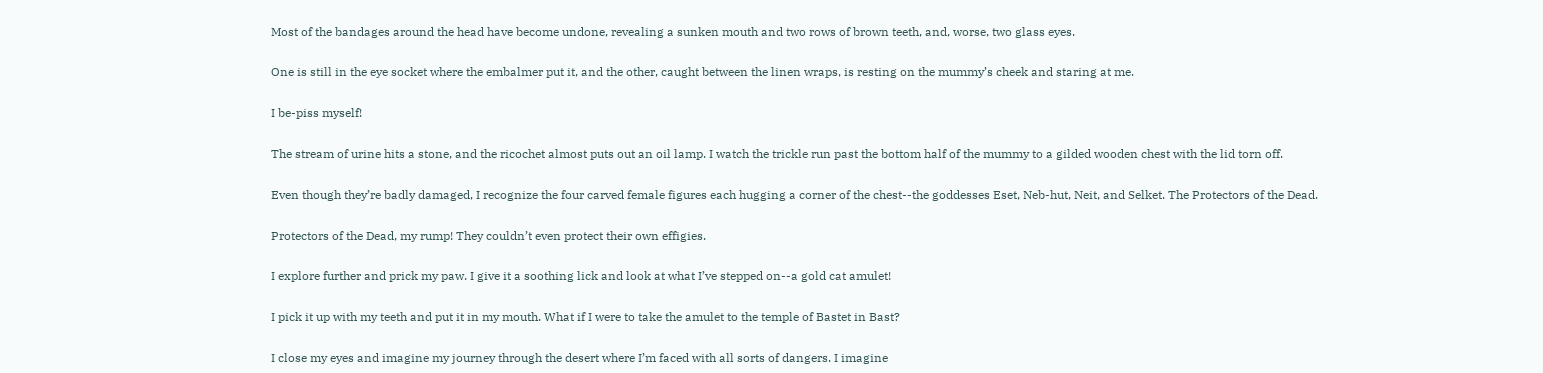Most of the bandages around the head have become undone, revealing a sunken mouth and two rows of brown teeth, and, worse, two glass eyes.

One is still in the eye socket where the embalmer put it, and the other, caught between the linen wraps, is resting on the mummy’s cheek and staring at me.

I be-piss myself!

The stream of urine hits a stone, and the ricochet almost puts out an oil lamp. I watch the trickle run past the bottom half of the mummy to a gilded wooden chest with the lid torn off.

Even though they’re badly damaged, I recognize the four carved female figures each hugging a corner of the chest--the goddesses Eset, Neb-hut, Neit, and Selket. The Protectors of the Dead.

Protectors of the Dead, my rump! They couldn’t even protect their own effigies.

I explore further and prick my paw. I give it a soothing lick and look at what I’ve stepped on--a gold cat amulet!

I pick it up with my teeth and put it in my mouth. What if I were to take the amulet to the temple of Bastet in Bast?

I close my eyes and imagine my journey through the desert where I’m faced with all sorts of dangers. I imagine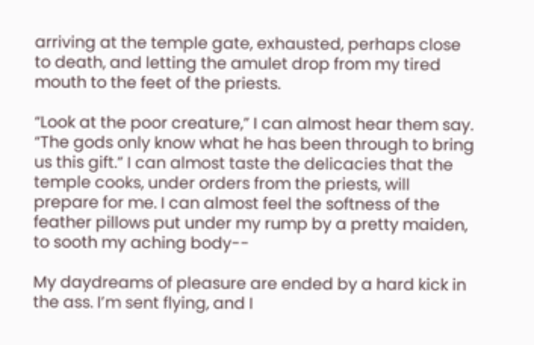arriving at the temple gate, exhausted, perhaps close to death, and letting the amulet drop from my tired mouth to the feet of the priests.

“Look at the poor creature,” I can almost hear them say. “The gods only know what he has been through to bring us this gift.” I can almost taste the delicacies that the temple cooks, under orders from the priests, will prepare for me. I can almost feel the softness of the feather pillows put under my rump by a pretty maiden, to sooth my aching body--

My daydreams of pleasure are ended by a hard kick in the ass. I’m sent flying, and I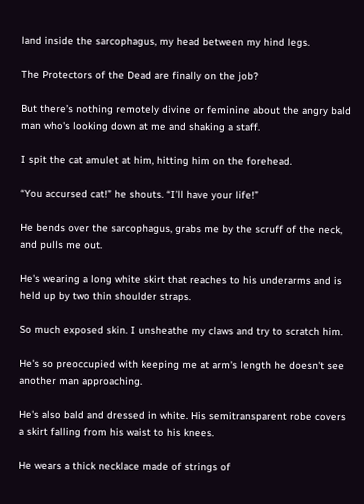land inside the sarcophagus, my head between my hind legs.

The Protectors of the Dead are finally on the job?

But there’s nothing remotely divine or feminine about the angry bald man who's looking down at me and shaking a staff.

I spit the cat amulet at him, hitting him on the forehead.

“You accursed cat!” he shouts. “I’ll have your life!”

He bends over the sarcophagus, grabs me by the scruff of the neck, and pulls me out.

He's wearing a long white skirt that reaches to his underarms and is held up by two thin shoulder straps.

So much exposed skin. I unsheathe my claws and try to scratch him.

He's so preoccupied with keeping me at arm's length he doesn't see another man approaching.

He's also bald and dressed in white. His semitransparent robe covers a skirt falling from his waist to his knees.

He wears a thick necklace made of strings of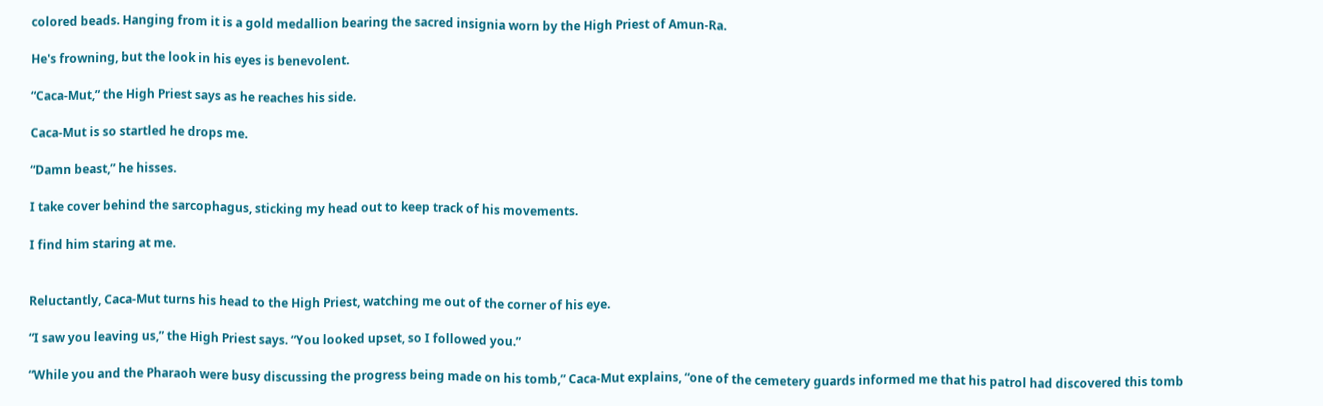colored beads. Hanging from it is a gold medallion bearing the sacred insignia worn by the High Priest of Amun-Ra.

He's frowning, but the look in his eyes is benevolent.

“Caca-Mut,” the High Priest says as he reaches his side.

Caca-Mut is so startled he drops me.

“Damn beast,” he hisses.

I take cover behind the sarcophagus, sticking my head out to keep track of his movements.

I find him staring at me.


Reluctantly, Caca-Mut turns his head to the High Priest, watching me out of the corner of his eye.

“I saw you leaving us,” the High Priest says. “You looked upset, so I followed you.”

“While you and the Pharaoh were busy discussing the progress being made on his tomb,” Caca-Mut explains, “one of the cemetery guards informed me that his patrol had discovered this tomb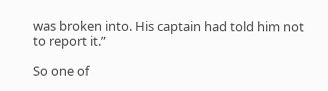was broken into. His captain had told him not to report it.”

So one of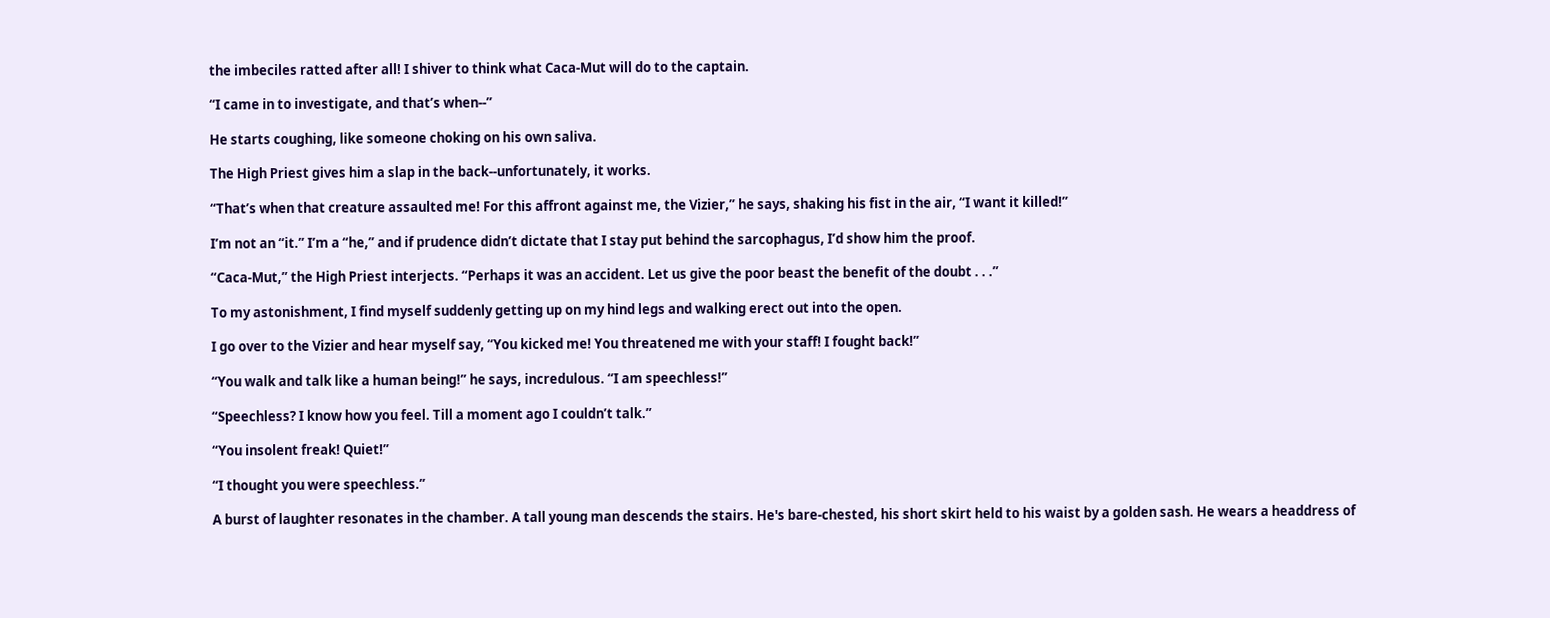the imbeciles ratted after all! I shiver to think what Caca-Mut will do to the captain.

“I came in to investigate, and that’s when--”

He starts coughing, like someone choking on his own saliva.

The High Priest gives him a slap in the back--unfortunately, it works.

“That’s when that creature assaulted me! For this affront against me, the Vizier,” he says, shaking his fist in the air, “I want it killed!”

I’m not an “it.” I’m a “he,” and if prudence didn’t dictate that I stay put behind the sarcophagus, I’d show him the proof.

“Caca-Mut,” the High Priest interjects. “Perhaps it was an accident. Let us give the poor beast the benefit of the doubt . . .”

To my astonishment, I find myself suddenly getting up on my hind legs and walking erect out into the open.

I go over to the Vizier and hear myself say, “You kicked me! You threatened me with your staff! I fought back!”

“You walk and talk like a human being!” he says, incredulous. “I am speechless!”

“Speechless? I know how you feel. Till a moment ago I couldn’t talk.”

“You insolent freak! Quiet!”

“I thought you were speechless.”

A burst of laughter resonates in the chamber. A tall young man descends the stairs. He's bare-chested, his short skirt held to his waist by a golden sash. He wears a headdress of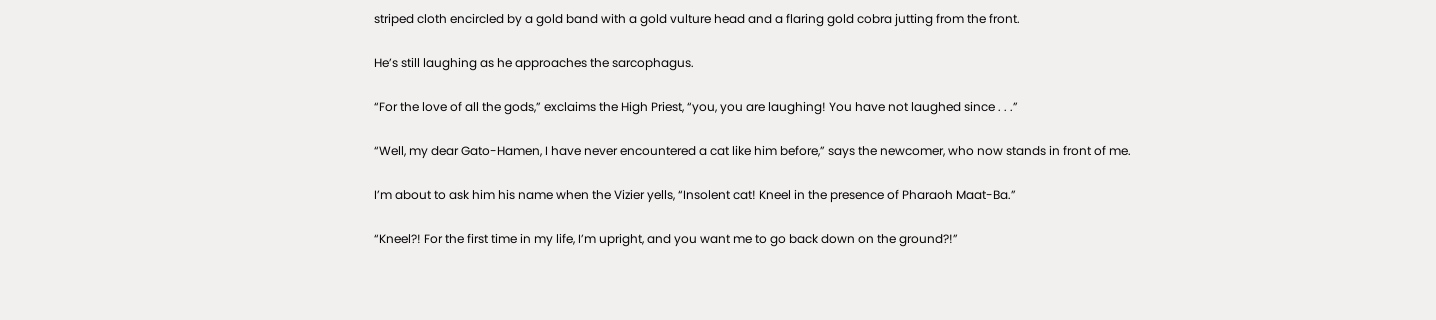striped cloth encircled by a gold band with a gold vulture head and a flaring gold cobra jutting from the front.

He’s still laughing as he approaches the sarcophagus.

“For the love of all the gods,” exclaims the High Priest, “you, you are laughing! You have not laughed since . . .”

“Well, my dear Gato-Hamen, I have never encountered a cat like him before,” says the newcomer, who now stands in front of me.

I’m about to ask him his name when the Vizier yells, “Insolent cat! Kneel in the presence of Pharaoh Maat-Ba.”

“Kneel?! For the first time in my life, I’m upright, and you want me to go back down on the ground?!”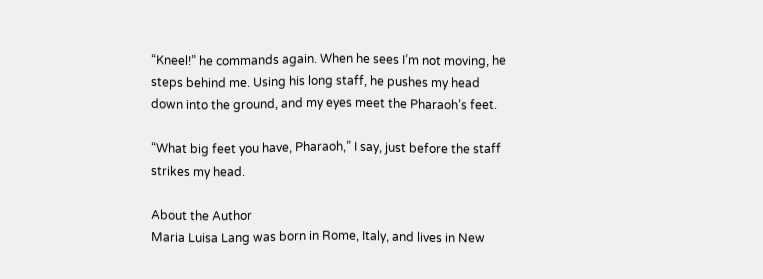“Kneel!” he commands again. When he sees I’m not moving, he steps behind me. Using his long staff, he pushes my head down into the ground, and my eyes meet the Pharaoh’s feet.

“What big feet you have, Pharaoh,” I say, just before the staff strikes my head.

About the Author
Maria Luisa Lang was born in Rome, Italy, and lives in New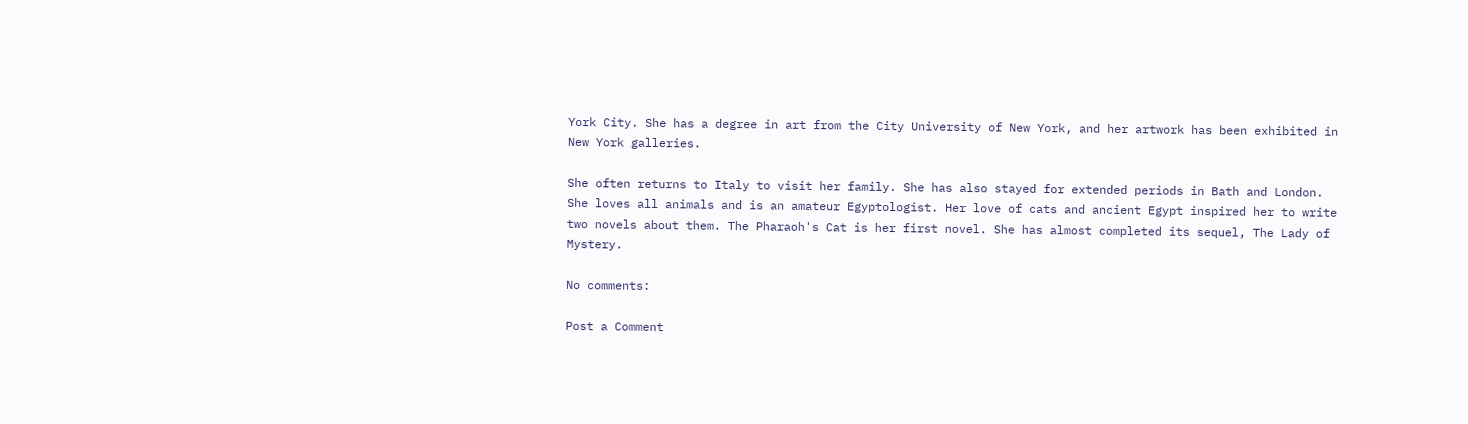York City. She has a degree in art from the City University of New York, and her artwork has been exhibited in New York galleries.

She often returns to Italy to visit her family. She has also stayed for extended periods in Bath and London. She loves all animals and is an amateur Egyptologist. Her love of cats and ancient Egypt inspired her to write two novels about them. The Pharaoh's Cat is her first novel. She has almost completed its sequel, The Lady of Mystery.

No comments:

Post a Comment